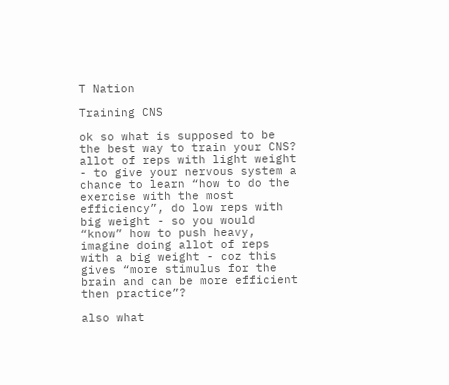T Nation

Training CNS

ok so what is supposed to be the best way to train your CNS? allot of reps with light weight - to give your nervous system a chance to learn “how to do the exercise with the most efficiency”, do low reps with big weight - so you would “know” how to push heavy, imagine doing allot of reps with a big weight - coz this gives “more stimulus for the brain and can be more efficient then practice”?

also what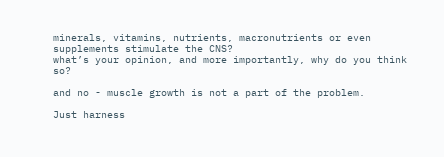minerals, vitamins, nutrients, macronutrients or even supplements stimulate the CNS?
what’s your opinion, and more importantly, why do you think so?

and no - muscle growth is not a part of the problem.

Just harness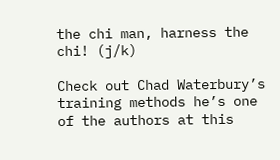the chi man, harness the chi! (j/k)

Check out Chad Waterbury’s training methods he’s one of the authors at this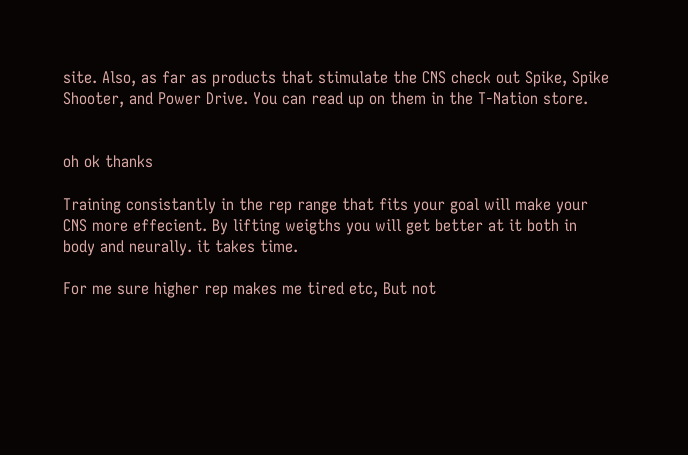site. Also, as far as products that stimulate the CNS check out Spike, Spike Shooter, and Power Drive. You can read up on them in the T-Nation store.


oh ok thanks

Training consistantly in the rep range that fits your goal will make your CNS more effecient. By lifting weigths you will get better at it both in body and neurally. it takes time.

For me sure higher rep makes me tired etc, But not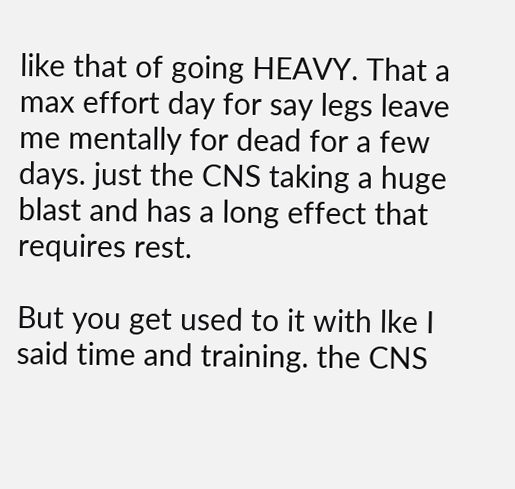like that of going HEAVY. That a max effort day for say legs leave me mentally for dead for a few days. just the CNS taking a huge blast and has a long effect that requires rest.

But you get used to it with lke I said time and training. the CNS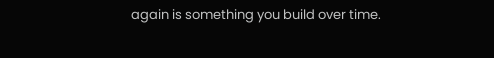again is something you build over time.